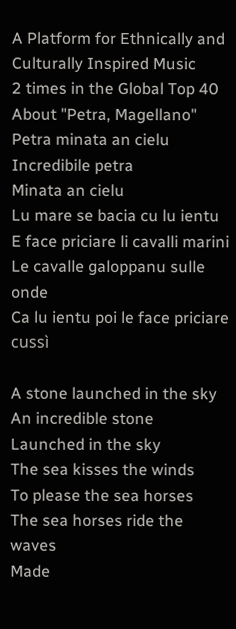A Platform for Ethnically and Culturally Inspired Music
2 times in the Global Top 40
About "Petra, Magellano"
Petra minata an cielu
Incredibile petra
Minata an cielu
Lu mare se bacia cu lu ientu
E face priciare li cavalli marini
Le cavalle galoppanu sulle onde
Ca lu ientu poi le face priciare cussì

A stone launched in the sky
An incredible stone
Launched in the sky
The sea kisses the winds
To please the sea horses
The sea horses ride the waves
Made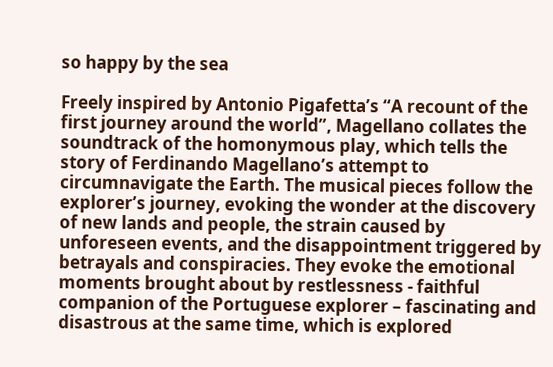so happy by the sea

Freely inspired by Antonio Pigafetta’s “A recount of the first journey around the world”, Magellano collates the soundtrack of the homonymous play, which tells the story of Ferdinando Magellano’s attempt to circumnavigate the Earth. The musical pieces follow the explorer’s journey, evoking the wonder at the discovery of new lands and people, the strain caused by unforeseen events, and the disappointment triggered by betrayals and conspiracies. They evoke the emotional moments brought about by restlessness - faithful companion of the Portuguese explorer – fascinating and disastrous at the same time, which is explored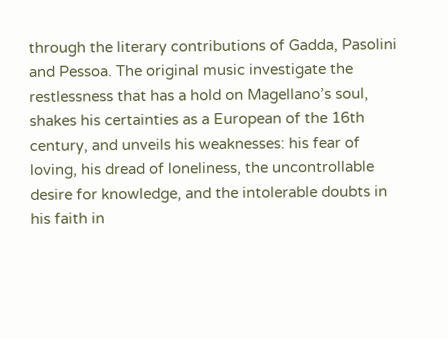through the literary contributions of Gadda, Pasolini and Pessoa. The original music investigate the restlessness that has a hold on Magellano’s soul, shakes his certainties as a European of the 16th century, and unveils his weaknesses: his fear of loving, his dread of loneliness, the uncontrollable desire for knowledge, and the intolerable doubts in his faith in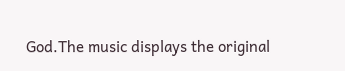God.The music displays the original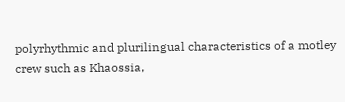polyrhythmic and plurilingual characteristics of a motley crew such as Khaossia,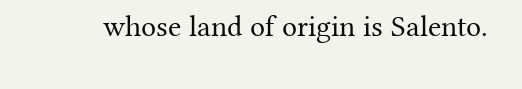whose land of origin is Salento.